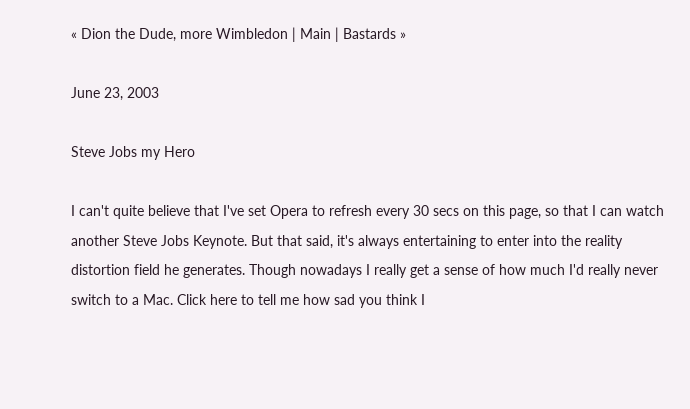« Dion the Dude, more Wimbledon | Main | Bastards »

June 23, 2003

Steve Jobs my Hero

I can't quite believe that I've set Opera to refresh every 30 secs on this page, so that I can watch another Steve Jobs Keynote. But that said, it's always entertaining to enter into the reality distortion field he generates. Though nowadays I really get a sense of how much I'd really never switch to a Mac. Click here to tell me how sad you think I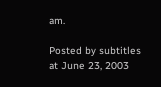am.

Posted by subtitles at June 23, 2003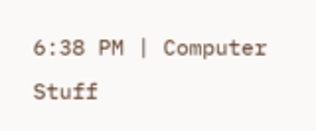6:38 PM | Computer Stuff